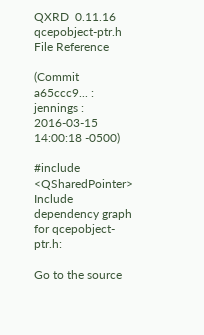QXRD  0.11.16
qcepobject-ptr.h File Reference

(Commit a65ccc9... : jennings : 2016-03-15 14:00:18 -0500)

#include <QSharedPointer>
Include dependency graph for qcepobject-ptr.h:

Go to the source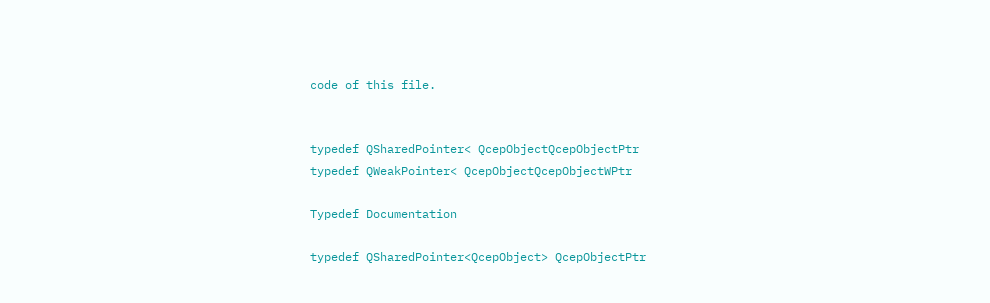code of this file.


typedef QSharedPointer< QcepObjectQcepObjectPtr
typedef QWeakPointer< QcepObjectQcepObjectWPtr

Typedef Documentation

typedef QSharedPointer<QcepObject> QcepObjectPtr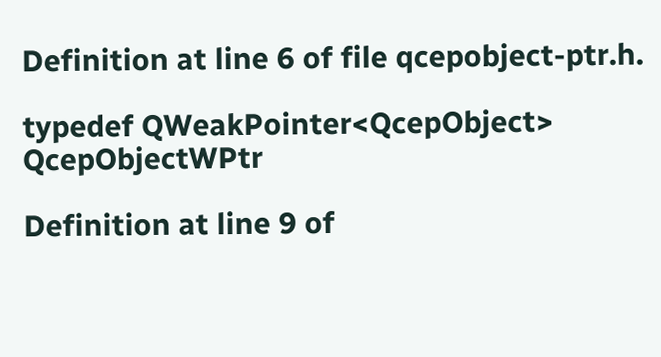Definition at line 6 of file qcepobject-ptr.h.

typedef QWeakPointer<QcepObject> QcepObjectWPtr

Definition at line 9 of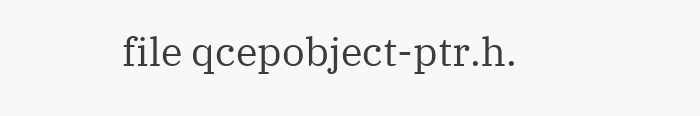file qcepobject-ptr.h.